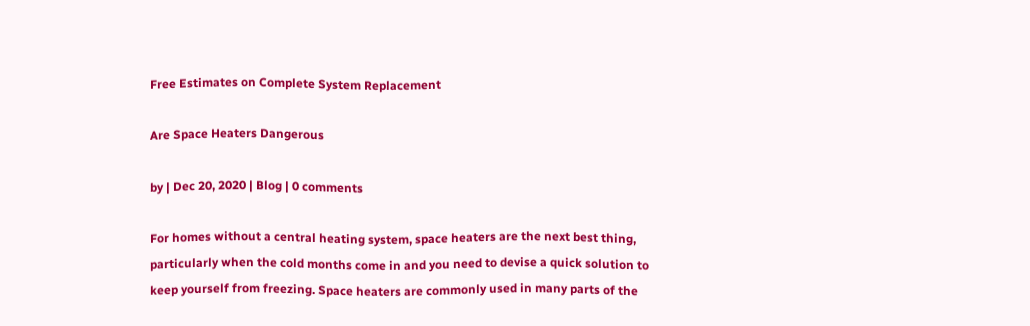Free Estimates on Complete System Replacement

Are Space Heaters Dangerous

by | Dec 20, 2020 | Blog | 0 comments

For homes without a central heating system, space heaters are the next best thing, particularly when the cold months come in and you need to devise a quick solution to keep yourself from freezing. Space heaters are commonly used in many parts of the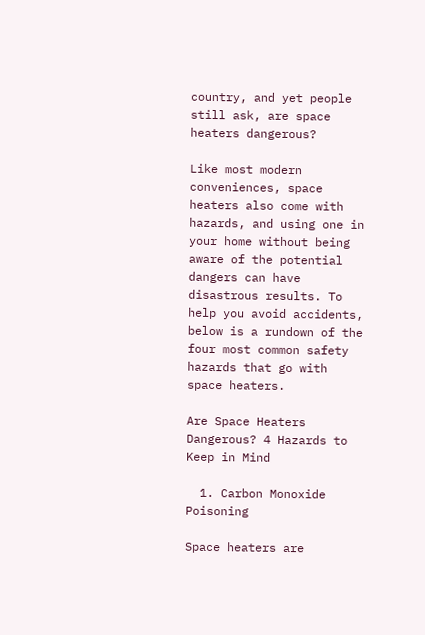country, and yet people still ask, are space heaters dangerous?

Like most modern conveniences, space heaters also come with hazards, and using one in your home without being aware of the potential dangers can have disastrous results. To help you avoid accidents, below is a rundown of the four most common safety hazards that go with space heaters.

Are Space Heaters Dangerous? 4 Hazards to Keep in Mind

  1. Carbon Monoxide Poisoning

Space heaters are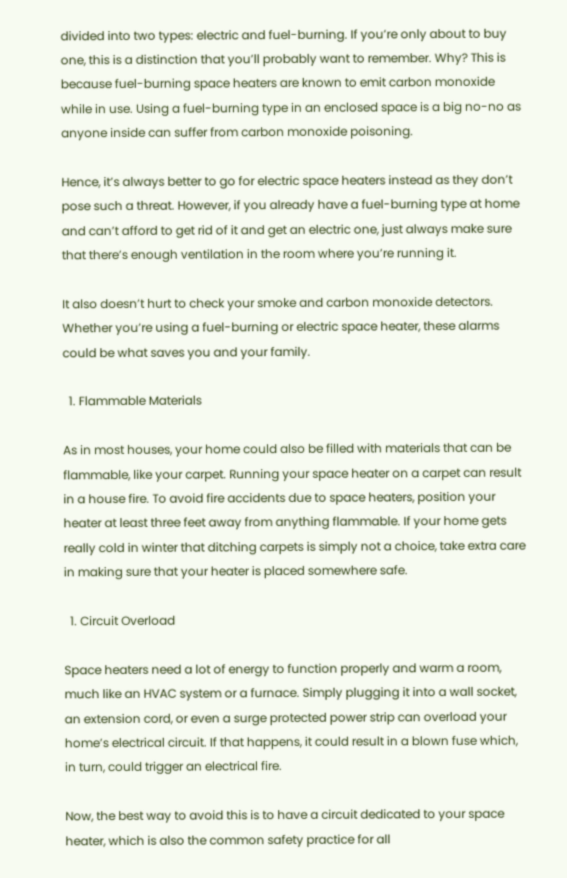divided into two types: electric and fuel-burning. If you’re only about to buy one, this is a distinction that you’ll probably want to remember. Why? This is because fuel-burning space heaters are known to emit carbon monoxide while in use. Using a fuel-burning type in an enclosed space is a big no-no as anyone inside can suffer from carbon monoxide poisoning.

Hence, it’s always better to go for electric space heaters instead as they don’t pose such a threat. However, if you already have a fuel-burning type at home and can’t afford to get rid of it and get an electric one, just always make sure that there’s enough ventilation in the room where you’re running it.

It also doesn’t hurt to check your smoke and carbon monoxide detectors. Whether you’re using a fuel-burning or electric space heater, these alarms could be what saves you and your family.

  1. Flammable Materials

As in most houses, your home could also be filled with materials that can be flammable, like your carpet. Running your space heater on a carpet can result in a house fire. To avoid fire accidents due to space heaters, position your heater at least three feet away from anything flammable. If your home gets really cold in winter that ditching carpets is simply not a choice, take extra care in making sure that your heater is placed somewhere safe.

  1. Circuit Overload

Space heaters need a lot of energy to function properly and warm a room, much like an HVAC system or a furnace. Simply plugging it into a wall socket, an extension cord, or even a surge protected power strip can overload your home’s electrical circuit. If that happens, it could result in a blown fuse which, in turn, could trigger an electrical fire.

Now, the best way to avoid this is to have a circuit dedicated to your space heater, which is also the common safety practice for all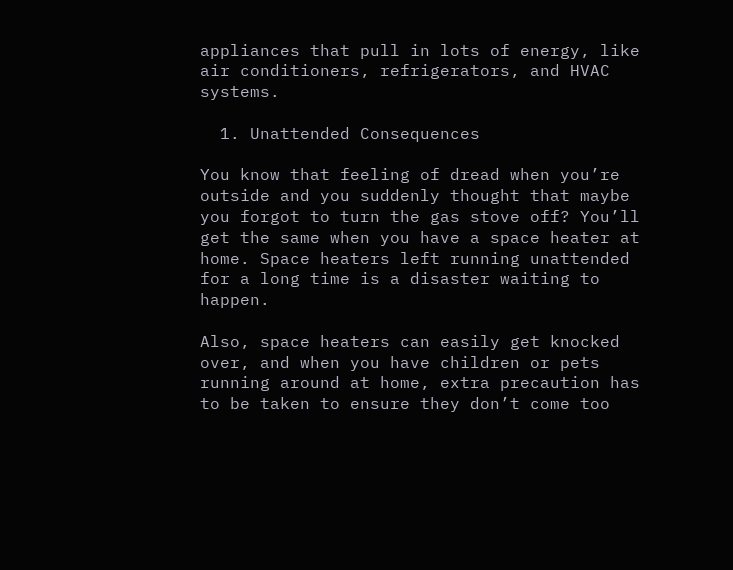appliances that pull in lots of energy, like air conditioners, refrigerators, and HVAC systems.

  1. Unattended Consequences

You know that feeling of dread when you’re outside and you suddenly thought that maybe you forgot to turn the gas stove off? You’ll get the same when you have a space heater at home. Space heaters left running unattended for a long time is a disaster waiting to happen.

Also, space heaters can easily get knocked over, and when you have children or pets running around at home, extra precaution has to be taken to ensure they don’t come too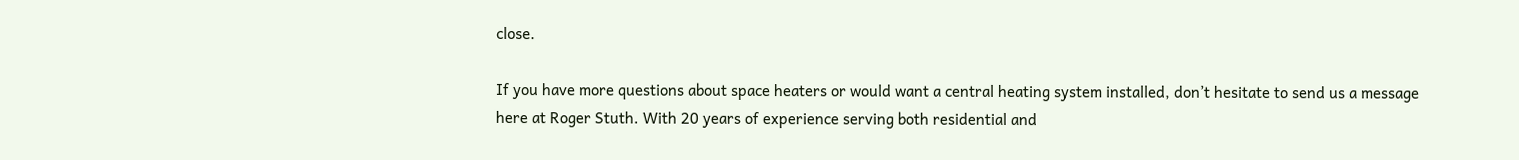close.

If you have more questions about space heaters or would want a central heating system installed, don’t hesitate to send us a message here at Roger Stuth. With 20 years of experience serving both residential and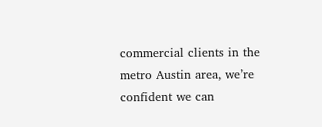commercial clients in the metro Austin area, we’re confident we can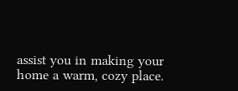assist you in making your home a warm, cozy place.